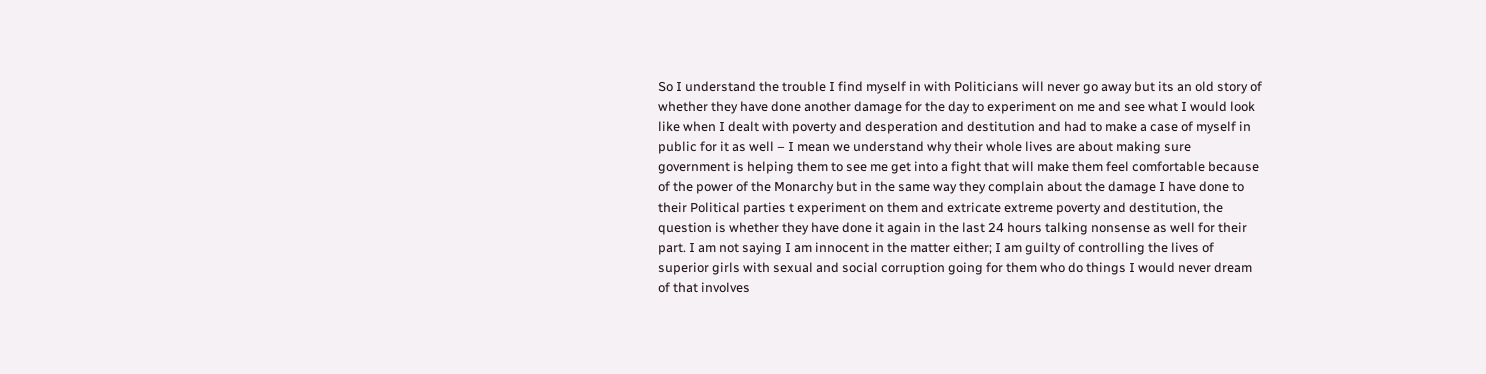So I understand the trouble I find myself in with Politicians will never go away but its an old story of whether they have done another damage for the day to experiment on me and see what I would look like when I dealt with poverty and desperation and destitution and had to make a case of myself in public for it as well – I mean we understand why their whole lives are about making sure government is helping them to see me get into a fight that will make them feel comfortable because of the power of the Monarchy but in the same way they complain about the damage I have done to their Political parties t experiment on them and extricate extreme poverty and destitution, the question is whether they have done it again in the last 24 hours talking nonsense as well for their part. I am not saying I am innocent in the matter either; I am guilty of controlling the lives of superior girls with sexual and social corruption going for them who do things I would never dream of that involves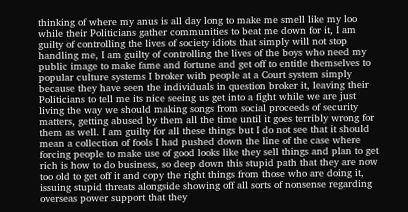thinking of where my anus is all day long to make me smell like my loo while their Politicians gather communities to beat me down for it, I am guilty of controlling the lives of society idiots that simply will not stop handling me, I am guilty of controlling the lives of the boys who need my public image to make fame and fortune and get off to entitle themselves to popular culture systems I broker with people at a Court system simply because they have seen the individuals in question broker it, leaving their Politicians to tell me its nice seeing us get into a fight while we are just living the way we should making songs from social proceeds of security matters, getting abused by them all the time until it goes terribly wrong for them as well. I am guilty for all these things but I do not see that it should mean a collection of fools I had pushed down the line of the case where forcing people to make use of good looks like they sell things and plan to get rich is how to do business, so deep down this stupid path that they are now too old to get off it and copy the right things from those who are doing it, issuing stupid threats alongside showing off all sorts of nonsense regarding overseas power support that they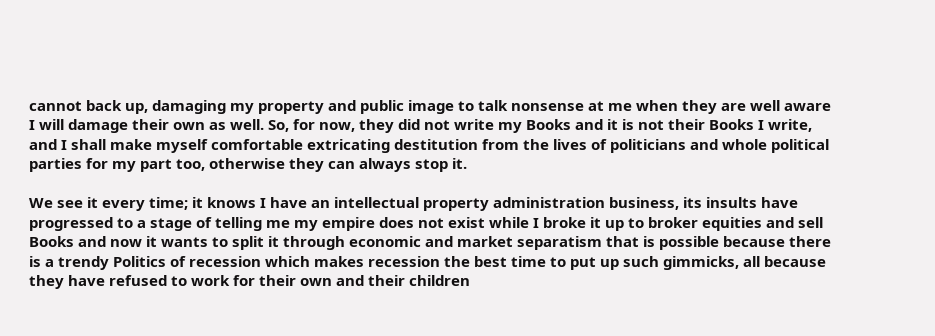cannot back up, damaging my property and public image to talk nonsense at me when they are well aware I will damage their own as well. So, for now, they did not write my Books and it is not their Books I write, and I shall make myself comfortable extricating destitution from the lives of politicians and whole political parties for my part too, otherwise they can always stop it.

We see it every time; it knows I have an intellectual property administration business, its insults have progressed to a stage of telling me my empire does not exist while I broke it up to broker equities and sell Books and now it wants to split it through economic and market separatism that is possible because there is a trendy Politics of recession which makes recession the best time to put up such gimmicks, all because they have refused to work for their own and their children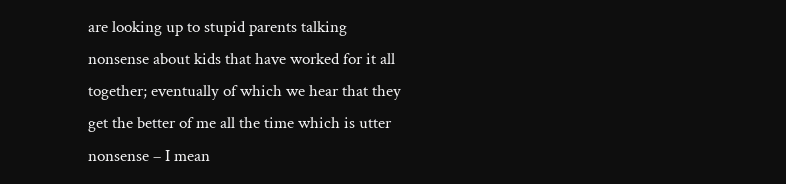are looking up to stupid parents talking nonsense about kids that have worked for it all together; eventually of which we hear that they get the better of me all the time which is utter nonsense – I mean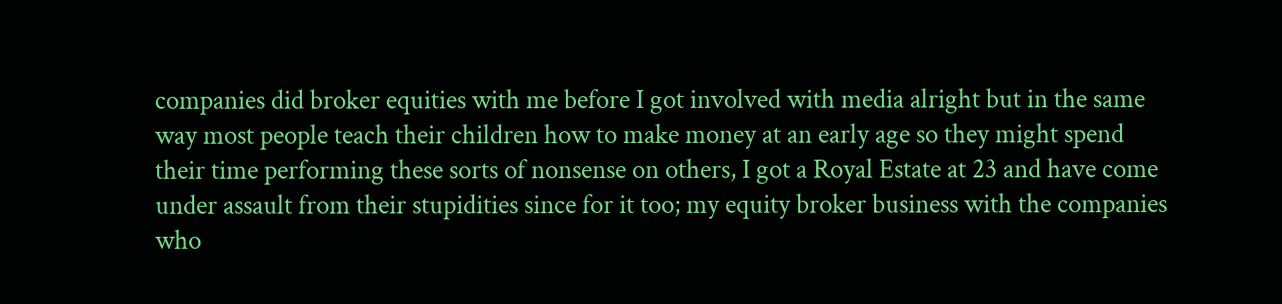companies did broker equities with me before I got involved with media alright but in the same way most people teach their children how to make money at an early age so they might spend their time performing these sorts of nonsense on others, I got a Royal Estate at 23 and have come under assault from their stupidities since for it too; my equity broker business with the companies who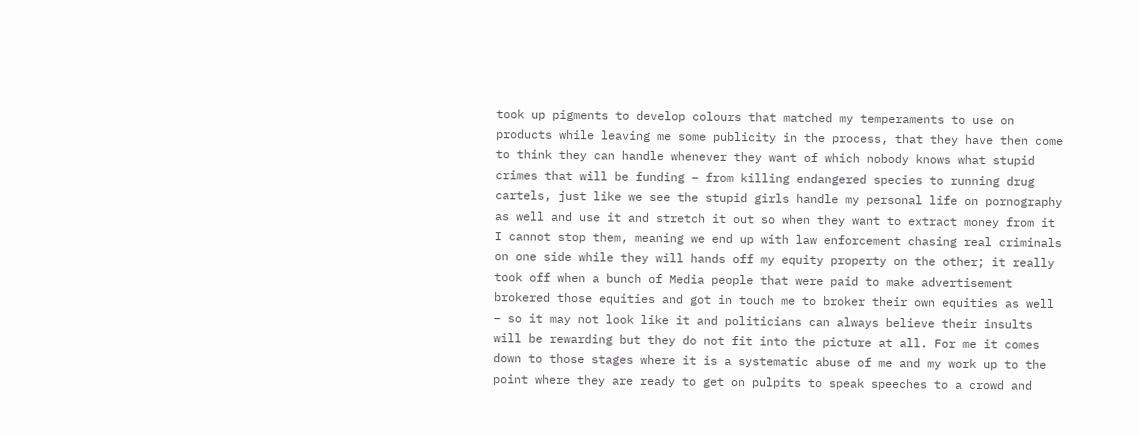took up pigments to develop colours that matched my temperaments to use on products while leaving me some publicity in the process, that they have then come to think they can handle whenever they want of which nobody knows what stupid crimes that will be funding – from killing endangered species to running drug cartels, just like we see the stupid girls handle my personal life on pornography as well and use it and stretch it out so when they want to extract money from it I cannot stop them, meaning we end up with law enforcement chasing real criminals on one side while they will hands off my equity property on the other; it really took off when a bunch of Media people that were paid to make advertisement brokered those equities and got in touch me to broker their own equities as well – so it may not look like it and politicians can always believe their insults will be rewarding but they do not fit into the picture at all. For me it comes down to those stages where it is a systematic abuse of me and my work up to the point where they are ready to get on pulpits to speak speeches to a crowd and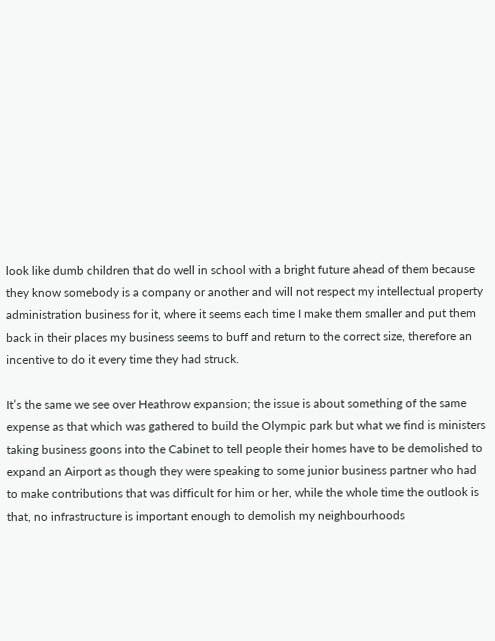look like dumb children that do well in school with a bright future ahead of them because they know somebody is a company or another and will not respect my intellectual property administration business for it, where it seems each time I make them smaller and put them back in their places my business seems to buff and return to the correct size, therefore an incentive to do it every time they had struck.

It’s the same we see over Heathrow expansion; the issue is about something of the same expense as that which was gathered to build the Olympic park but what we find is ministers taking business goons into the Cabinet to tell people their homes have to be demolished to expand an Airport as though they were speaking to some junior business partner who had to make contributions that was difficult for him or her, while the whole time the outlook is that, no infrastructure is important enough to demolish my neighbourhoods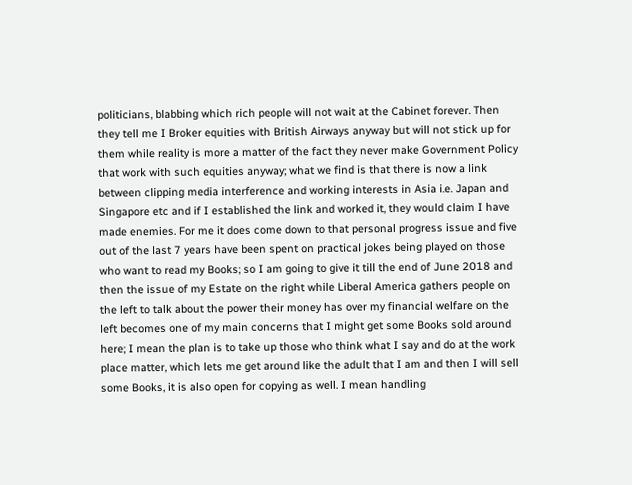politicians, blabbing which rich people will not wait at the Cabinet forever. Then they tell me I Broker equities with British Airways anyway but will not stick up for them while reality is more a matter of the fact they never make Government Policy that work with such equities anyway; what we find is that there is now a link between clipping media interference and working interests in Asia i.e. Japan and Singapore etc and if I established the link and worked it, they would claim I have made enemies. For me it does come down to that personal progress issue and five out of the last 7 years have been spent on practical jokes being played on those who want to read my Books; so I am going to give it till the end of June 2018 and then the issue of my Estate on the right while Liberal America gathers people on the left to talk about the power their money has over my financial welfare on the left becomes one of my main concerns that I might get some Books sold around here; I mean the plan is to take up those who think what I say and do at the work place matter, which lets me get around like the adult that I am and then I will sell some Books, it is also open for copying as well. I mean handling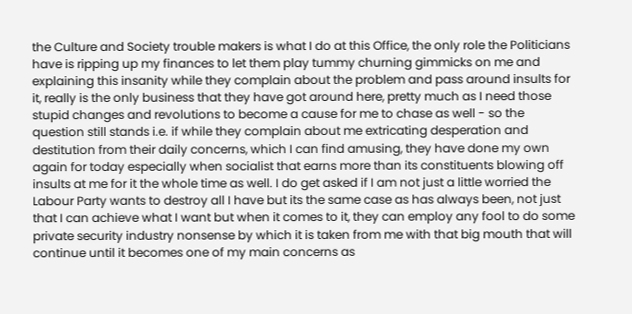the Culture and Society trouble makers is what I do at this Office, the only role the Politicians have is ripping up my finances to let them play tummy churning gimmicks on me and explaining this insanity while they complain about the problem and pass around insults for it, really is the only business that they have got around here, pretty much as I need those stupid changes and revolutions to become a cause for me to chase as well - so the question still stands i.e. if while they complain about me extricating desperation and destitution from their daily concerns, which I can find amusing, they have done my own again for today especially when socialist that earns more than its constituents blowing off insults at me for it the whole time as well. I do get asked if I am not just a little worried the Labour Party wants to destroy all I have but its the same case as has always been, not just that I can achieve what I want but when it comes to it, they can employ any fool to do some private security industry nonsense by which it is taken from me with that big mouth that will continue until it becomes one of my main concerns as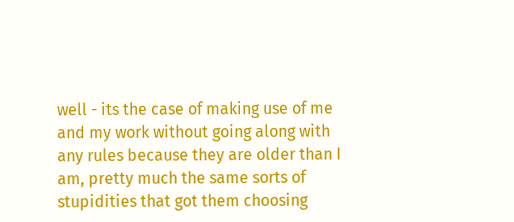well - its the case of making use of me and my work without going along with any rules because they are older than I am, pretty much the same sorts of stupidities that got them choosing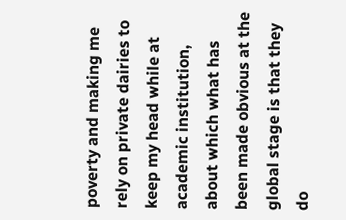poverty and making me rely on private dairies to keep my head while at academic institution, about which what has been made obvious at the global stage is that they do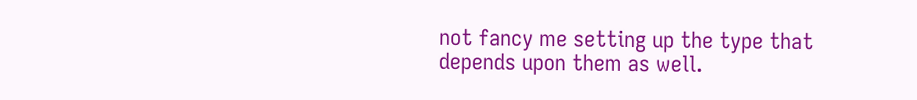not fancy me setting up the type that depends upon them as well.